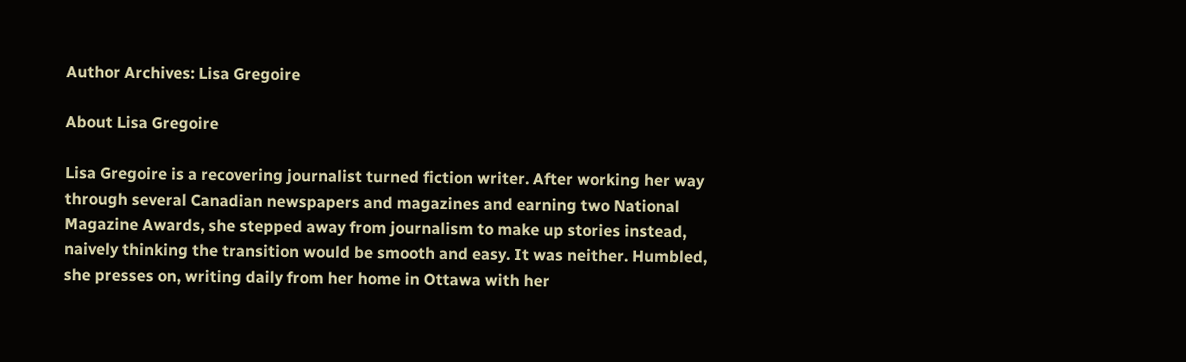Author Archives: Lisa Gregoire

About Lisa Gregoire

Lisa Gregoire is a recovering journalist turned fiction writer. After working her way through several Canadian newspapers and magazines and earning two National Magazine Awards, she stepped away from journalism to make up stories instead, naively thinking the transition would be smooth and easy. It was neither. Humbled, she presses on, writing daily from her home in Ottawa with her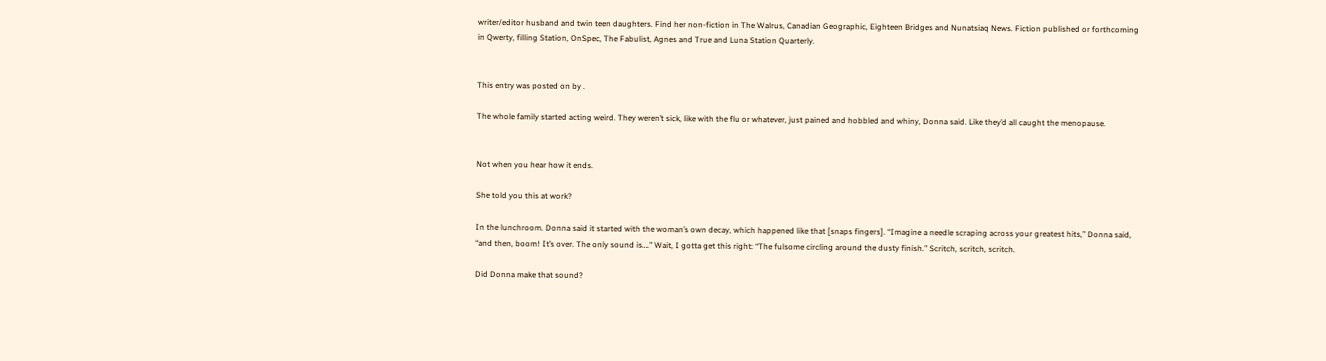writer/editor husband and twin teen daughters. Find her non-fiction in The Walrus, Canadian Geographic, Eighteen Bridges and Nunatsiaq News. Fiction published or forthcoming in Qwerty, filling Station, OnSpec, The Fabulist, Agnes and True and Luna Station Quarterly.


This entry was posted on by .

The whole family started acting weird. They weren’t sick, like with the flu or whatever, just pained and hobbled and whiny, Donna said. Like they’d all caught the menopause.


Not when you hear how it ends.

She told you this at work?

In the lunchroom. Donna said it started with the woman’s own decay, which happened like that [snaps fingers]. “Imagine a needle scraping across your greatest hits,” Donna said, “and then, boom! It’s over. The only sound is….” Wait, I gotta get this right: “The fulsome circling around the dusty finish.” Scritch, scritch, scritch.

Did Donna make that sound?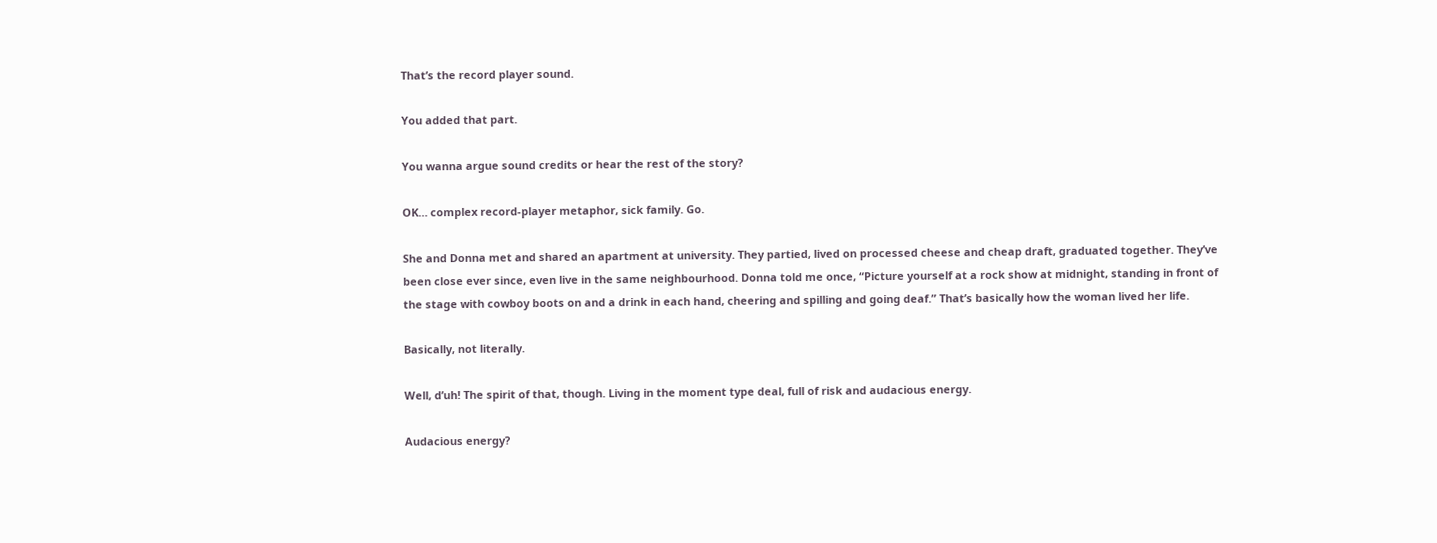That’s the record player sound.

You added that part.

You wanna argue sound credits or hear the rest of the story?

OK… complex record-player metaphor, sick family. Go.

She and Donna met and shared an apartment at university. They partied, lived on processed cheese and cheap draft, graduated together. They’ve been close ever since, even live in the same neighbourhood. Donna told me once, “Picture yourself at a rock show at midnight, standing in front of the stage with cowboy boots on and a drink in each hand, cheering and spilling and going deaf.” That’s basically how the woman lived her life.

Basically, not literally.

Well, d’uh! The spirit of that, though. Living in the moment type deal, full of risk and audacious energy.

Audacious energy?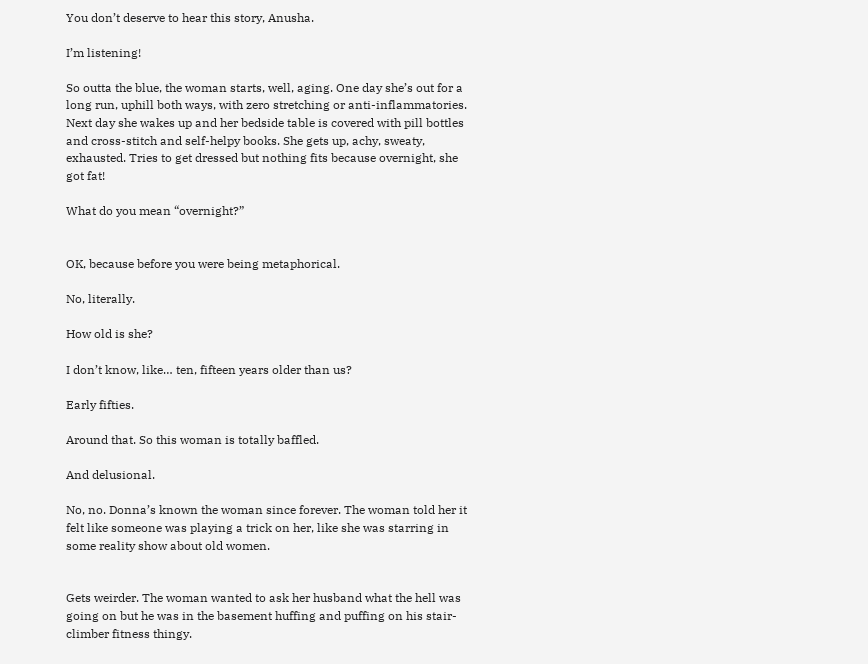You don’t deserve to hear this story, Anusha.

I’m listening!

So outta the blue, the woman starts, well, aging. One day she’s out for a long run, uphill both ways, with zero stretching or anti-inflammatories. Next day she wakes up and her bedside table is covered with pill bottles and cross-stitch and self-helpy books. She gets up, achy, sweaty, exhausted. Tries to get dressed but nothing fits because overnight, she got fat!

What do you mean “overnight?”


OK, because before you were being metaphorical.

No, literally.

How old is she?

I don’t know, like… ten, fifteen years older than us?

Early fifties.

Around that. So this woman is totally baffled.

And delusional.

No, no. Donna’s known the woman since forever. The woman told her it felt like someone was playing a trick on her, like she was starring in some reality show about old women.


Gets weirder. The woman wanted to ask her husband what the hell was going on but he was in the basement huffing and puffing on his stair-climber fitness thingy.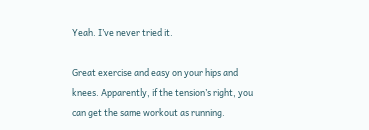Yeah. I’ve never tried it.

Great exercise and easy on your hips and knees. Apparently, if the tension’s right, you can get the same workout as running.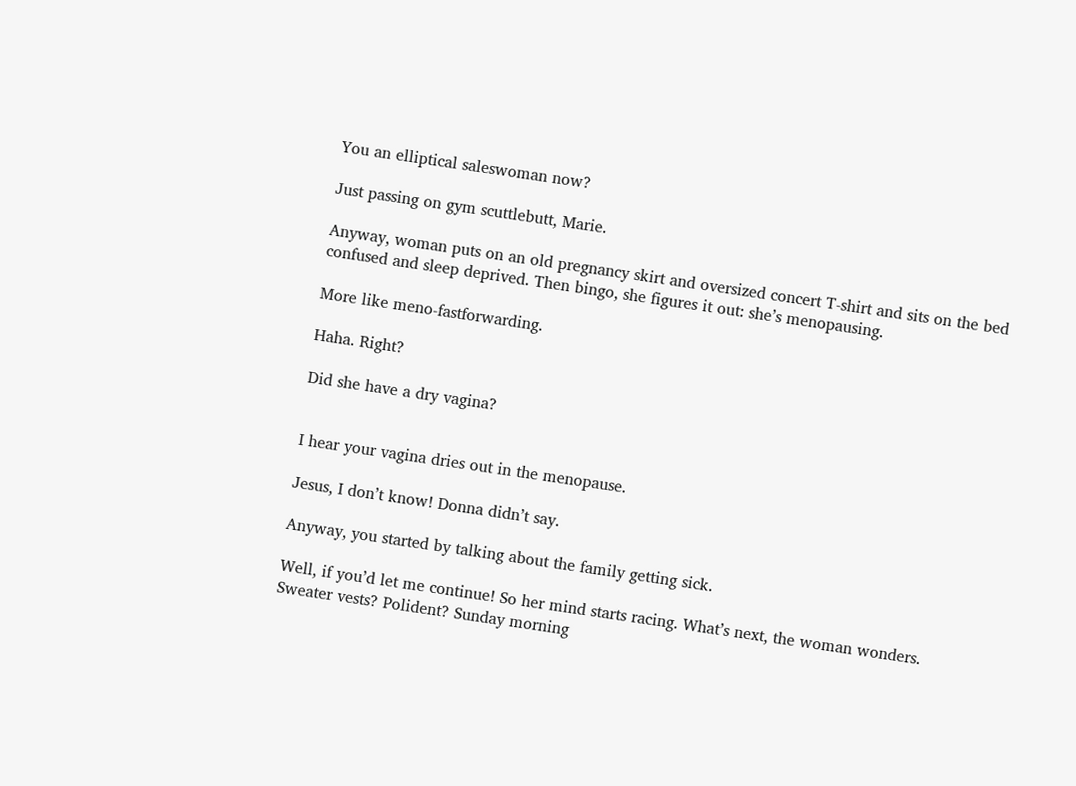You an elliptical saleswoman now?

Just passing on gym scuttlebutt, Marie.

Anyway, woman puts on an old pregnancy skirt and oversized concert T-shirt and sits on the bed confused and sleep deprived. Then bingo, she figures it out: she’s menopausing.

More like meno-fastforwarding.

Haha. Right?

Did she have a dry vagina?


I hear your vagina dries out in the menopause.

Jesus, I don’t know! Donna didn’t say.

Anyway, you started by talking about the family getting sick.

Well, if you’d let me continue! So her mind starts racing. What’s next, the woman wonders. Sweater vests? Polident? Sunday morning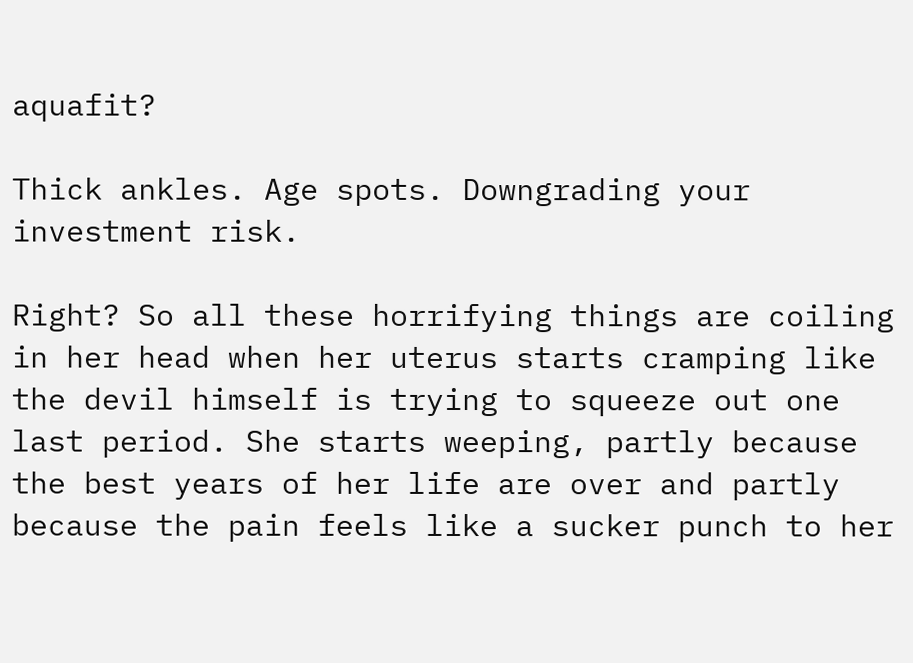aquafit?

Thick ankles. Age spots. Downgrading your investment risk.

Right? So all these horrifying things are coiling in her head when her uterus starts cramping like the devil himself is trying to squeeze out one last period. She starts weeping, partly because the best years of her life are over and partly because the pain feels like a sucker punch to her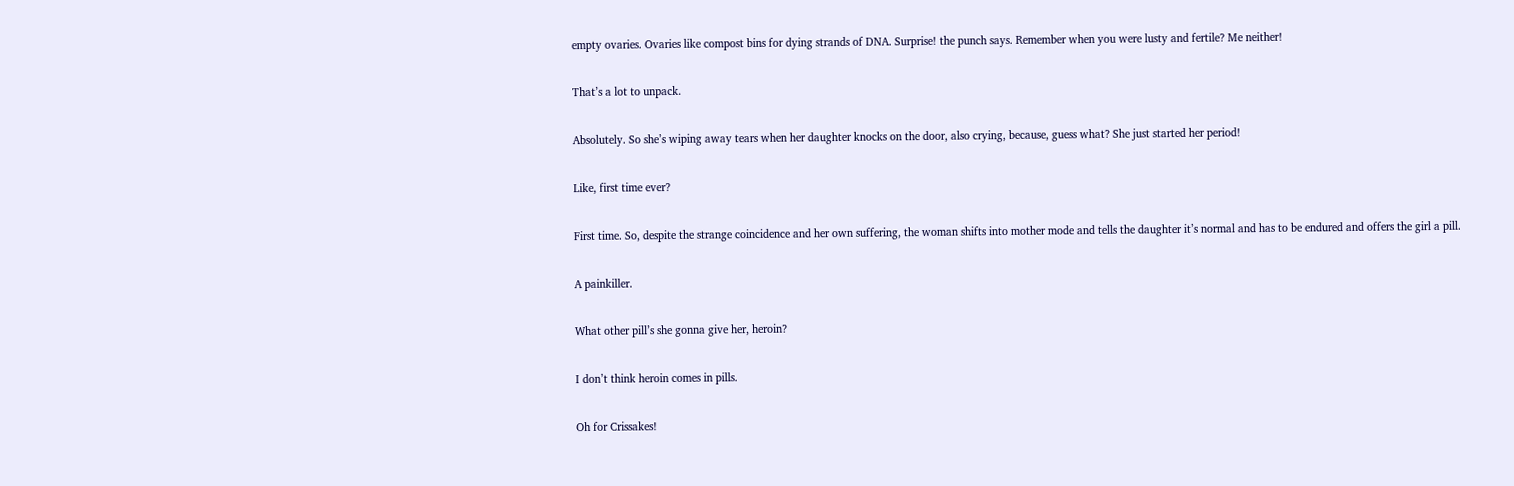empty ovaries. Ovaries like compost bins for dying strands of DNA. Surprise! the punch says. Remember when you were lusty and fertile? Me neither!

That’s a lot to unpack.

Absolutely. So she’s wiping away tears when her daughter knocks on the door, also crying, because, guess what? She just started her period!

Like, first time ever?

First time. So, despite the strange coincidence and her own suffering, the woman shifts into mother mode and tells the daughter it’s normal and has to be endured and offers the girl a pill.

A painkiller.

What other pill’s she gonna give her, heroin?

I don’t think heroin comes in pills.

Oh for Crissakes!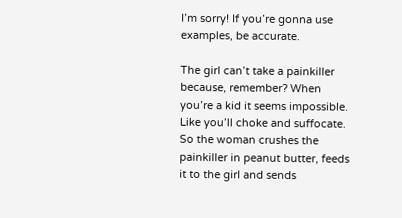I’m sorry! If you’re gonna use examples, be accurate.

The girl can’t take a painkiller because, remember? When you’re a kid it seems impossible. Like you’ll choke and suffocate. So the woman crushes the painkiller in peanut butter, feeds it to the girl and sends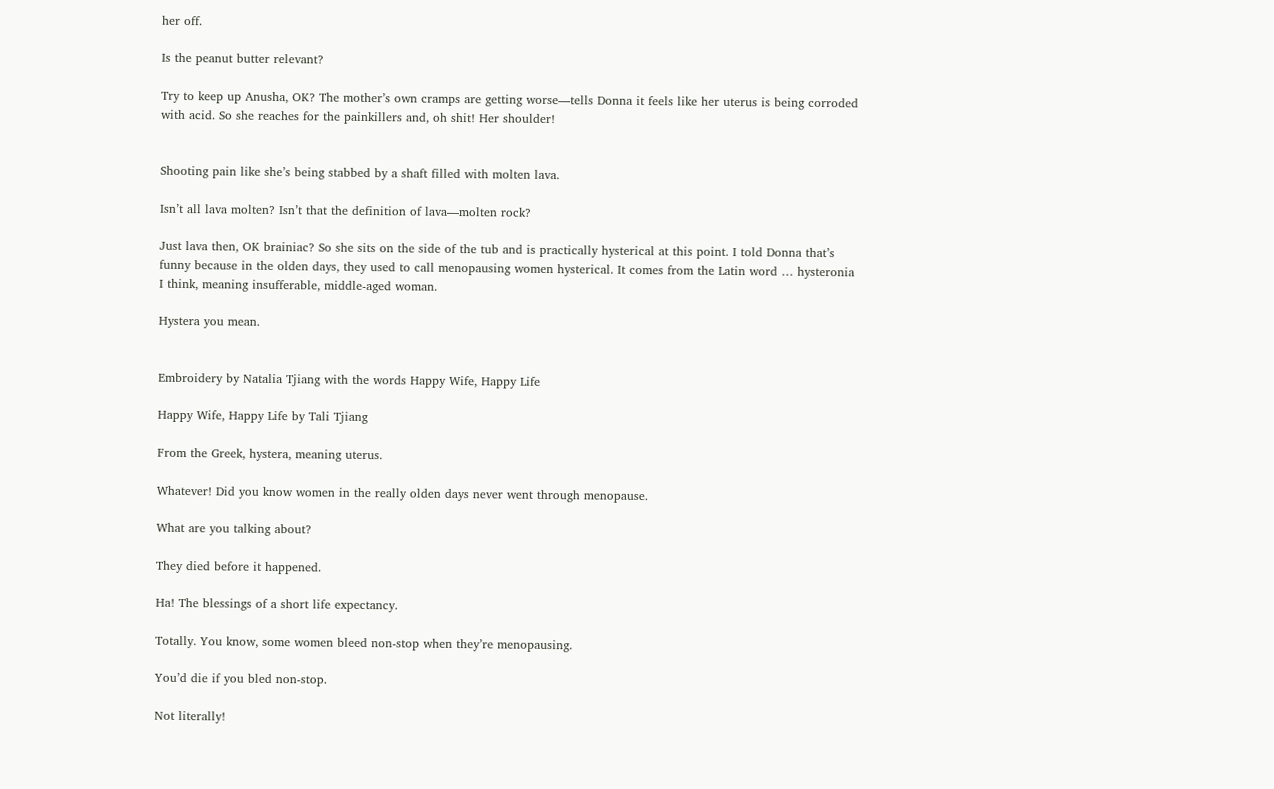her off.

Is the peanut butter relevant?

Try to keep up Anusha, OK? The mother’s own cramps are getting worse—tells Donna it feels like her uterus is being corroded with acid. So she reaches for the painkillers and, oh shit! Her shoulder!


Shooting pain like she’s being stabbed by a shaft filled with molten lava.

Isn’t all lava molten? Isn’t that the definition of lava—molten rock?

Just lava then, OK brainiac? So she sits on the side of the tub and is practically hysterical at this point. I told Donna that’s funny because in the olden days, they used to call menopausing women hysterical. It comes from the Latin word … hysteronia I think, meaning insufferable, middle-aged woman.

Hystera you mean.


Embroidery by Natalia Tjiang with the words Happy Wife, Happy Life

Happy Wife, Happy Life by Tali Tjiang

From the Greek, hystera, meaning uterus.

Whatever! Did you know women in the really olden days never went through menopause.

What are you talking about?

They died before it happened.

Ha! The blessings of a short life expectancy.

Totally. You know, some women bleed non-stop when they’re menopausing.

You’d die if you bled non-stop.

Not literally!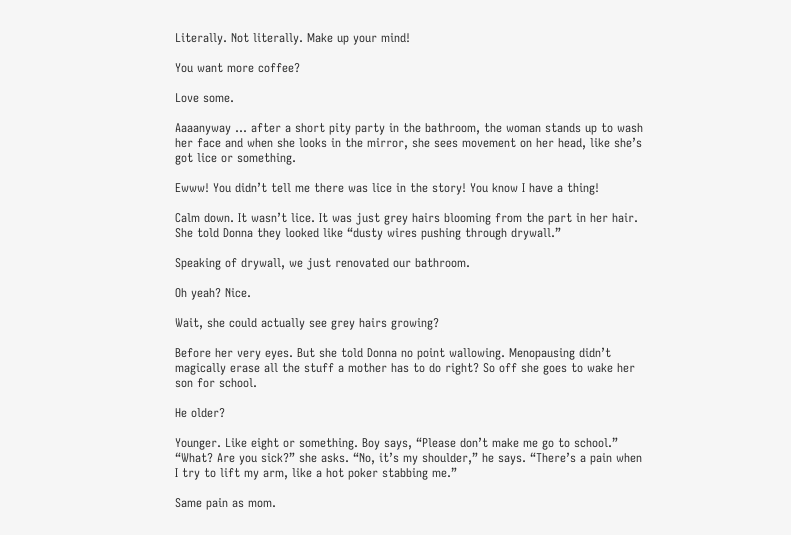Literally. Not literally. Make up your mind!

You want more coffee?

Love some.

Aaaanyway … after a short pity party in the bathroom, the woman stands up to wash her face and when she looks in the mirror, she sees movement on her head, like she’s got lice or something.

Ewww! You didn’t tell me there was lice in the story! You know I have a thing!

Calm down. It wasn’t lice. It was just grey hairs blooming from the part in her hair. She told Donna they looked like “dusty wires pushing through drywall.”

Speaking of drywall, we just renovated our bathroom.

Oh yeah? Nice.

Wait, she could actually see grey hairs growing?

Before her very eyes. But she told Donna no point wallowing. Menopausing didn’t magically erase all the stuff a mother has to do right? So off she goes to wake her son for school.

He older?

Younger. Like eight or something. Boy says, “Please don’t make me go to school.” “What? Are you sick?” she asks. “No, it’s my shoulder,” he says. “There’s a pain when I try to lift my arm, like a hot poker stabbing me.”

Same pain as mom.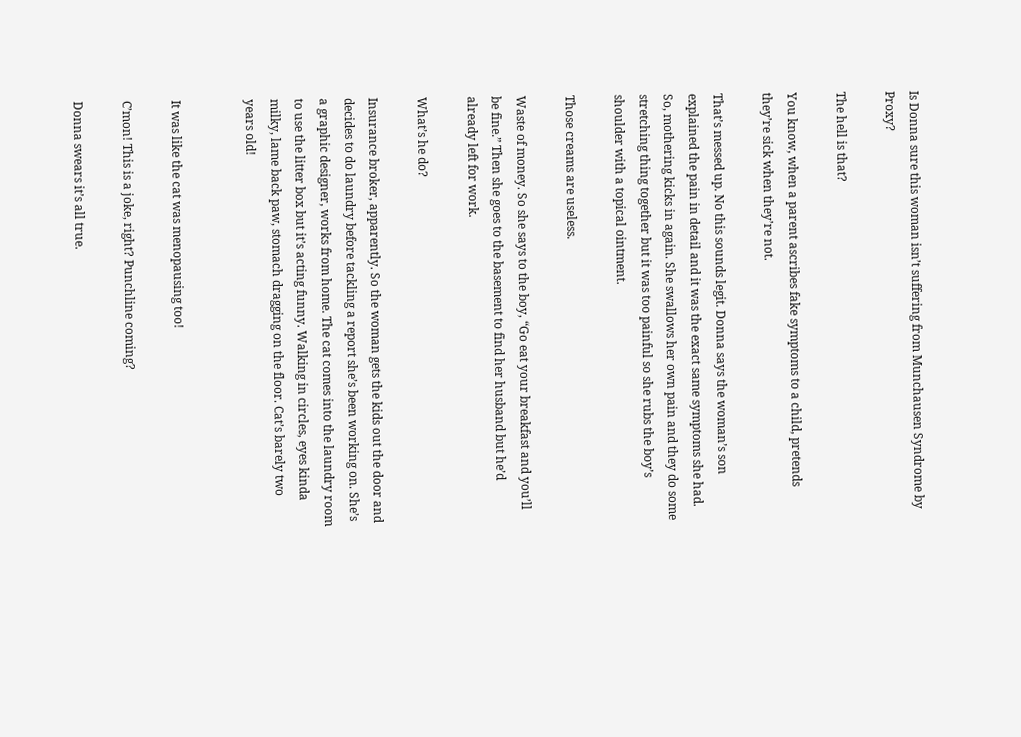Is Donna sure this woman isn’t suffering from Munchausen Syndrome by Proxy?

The hell is that?

You know, when a parent ascribes fake symptoms to a child, pretends they’re sick when they’re not.

That’s messed up. No this sounds legit. Donna says the woman’s son explained the pain in detail and it was the exact same symptoms she had. So, mothering kicks in again. She swallows her own pain and they do some stretching thing together but it was too painful so she rubs the boy’s shoulder with a topical ointment.

Those creams are useless.

Waste of money. So she says to the boy, “Go eat your breakfast and you’ll be fine.” Then she goes to the basement to find her husband but he’d already left for work.

What’s he do?

Insurance broker, apparently. So the woman gets the kids out the door and decides to do laundry before tackling a report she’s been working on. She’s a graphic designer, works from home. The cat comes into the laundry room to use the litter box but it’s acting funny. Walking in circles, eyes kinda milky, lame back paw, stomach dragging on the floor. Cat’s barely two years old!


It was like the cat was menopausing too!

C’mon! This is a joke, right? Punchline coming?

Donna swears it’s all true.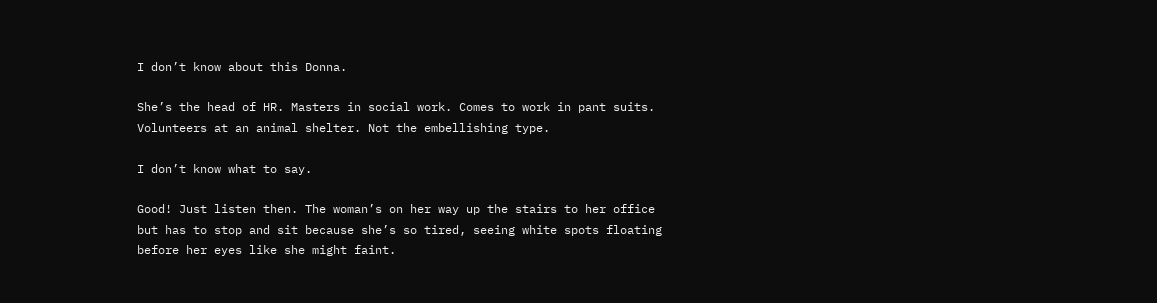I don’t know about this Donna.

She’s the head of HR. Masters in social work. Comes to work in pant suits. Volunteers at an animal shelter. Not the embellishing type.

I don’t know what to say.

Good! Just listen then. The woman’s on her way up the stairs to her office but has to stop and sit because she’s so tired, seeing white spots floating before her eyes like she might faint.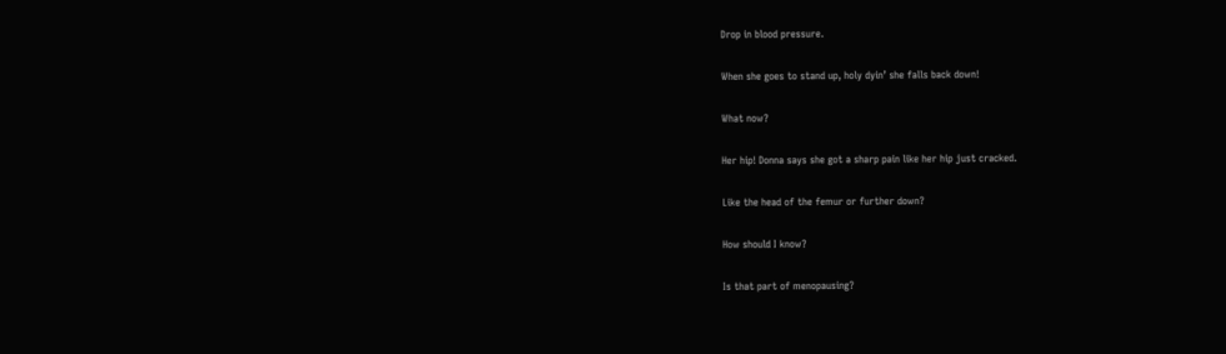Drop in blood pressure.

When she goes to stand up, holy dyin’ she falls back down!

What now?

Her hip! Donna says she got a sharp pain like her hip just cracked.

Like the head of the femur or further down?

How should I know?

Is that part of menopausing?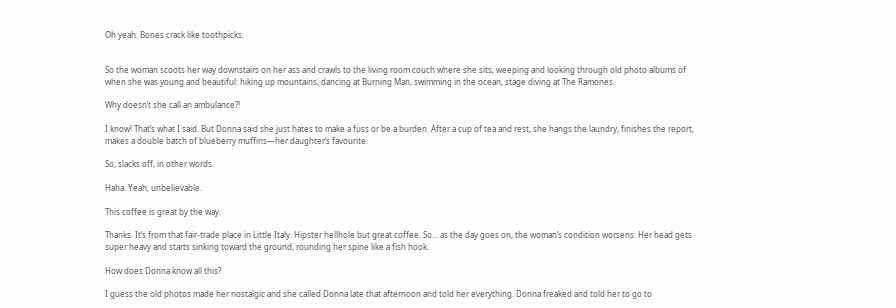Oh yeah. Bones crack like toothpicks.


So the woman scoots her way downstairs on her ass and crawls to the living room couch where she sits, weeping and looking through old photo albums of when she was young and beautiful: hiking up mountains, dancing at Burning Man, swimming in the ocean, stage diving at The Ramones.

Why doesn’t she call an ambulance?!

I know! That’s what I said. But Donna said she just hates to make a fuss or be a burden. After a cup of tea and rest, she hangs the laundry, finishes the report, makes a double batch of blueberry muffins—her daughter’s favourite.

So, slacks off, in other words.

Haha. Yeah, unbelievable.

This coffee is great by the way.

Thanks. It’s from that fair-trade place in Little Italy. Hipster hellhole but great coffee. So… as the day goes on, the woman’s condition worsens. Her head gets super heavy and starts sinking toward the ground, rounding her spine like a fish hook.

How does Donna know all this?

I guess the old photos made her nostalgic and she called Donna late that afternoon and told her everything. Donna freaked and told her to go to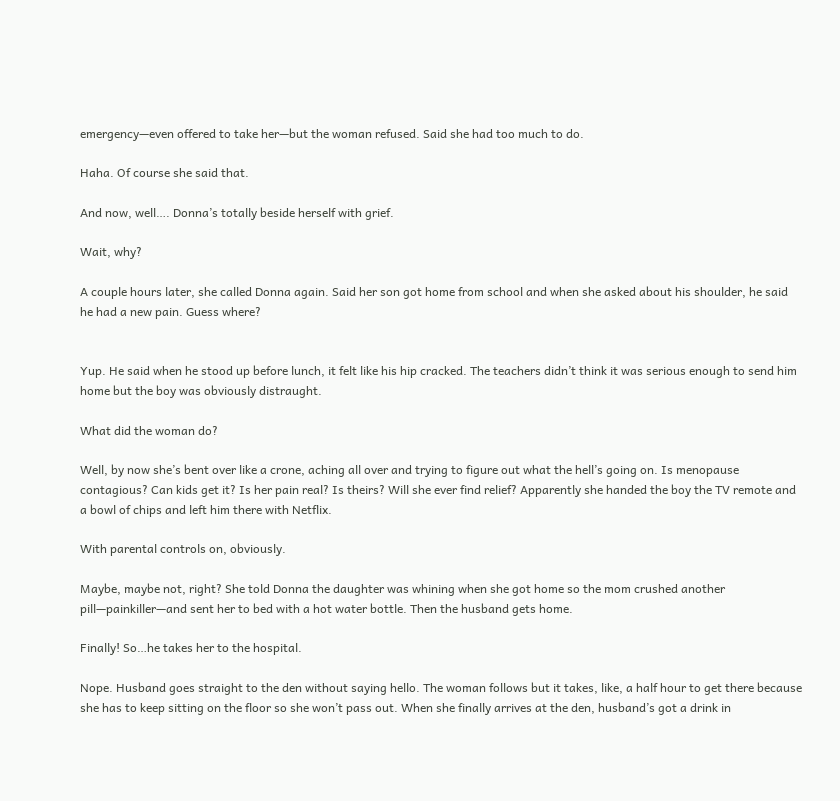emergency—even offered to take her—but the woman refused. Said she had too much to do.

Haha. Of course she said that.

And now, well…. Donna’s totally beside herself with grief.

Wait, why?

A couple hours later, she called Donna again. Said her son got home from school and when she asked about his shoulder, he said he had a new pain. Guess where?


Yup. He said when he stood up before lunch, it felt like his hip cracked. The teachers didn’t think it was serious enough to send him home but the boy was obviously distraught.

What did the woman do?

Well, by now she’s bent over like a crone, aching all over and trying to figure out what the hell’s going on. Is menopause contagious? Can kids get it? Is her pain real? Is theirs? Will she ever find relief? Apparently she handed the boy the TV remote and a bowl of chips and left him there with Netflix.

With parental controls on, obviously.

Maybe, maybe not, right? She told Donna the daughter was whining when she got home so the mom crushed another pill—painkiller—and sent her to bed with a hot water bottle. Then the husband gets home.

Finally! So…he takes her to the hospital.

Nope. Husband goes straight to the den without saying hello. The woman follows but it takes, like, a half hour to get there because she has to keep sitting on the floor so she won’t pass out. When she finally arrives at the den, husband’s got a drink in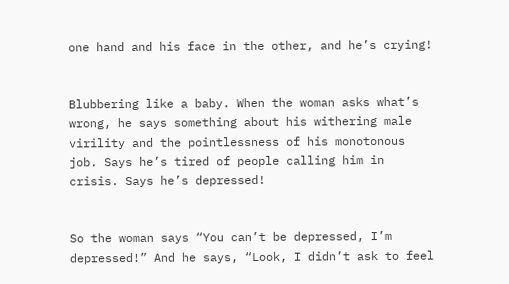one hand and his face in the other, and he’s crying!


Blubbering like a baby. When the woman asks what’s wrong, he says something about his withering male virility and the pointlessness of his monotonous job. Says he’s tired of people calling him in crisis. Says he’s depressed!


So the woman says “You can’t be depressed, I’m depressed!” And he says, “Look, I didn’t ask to feel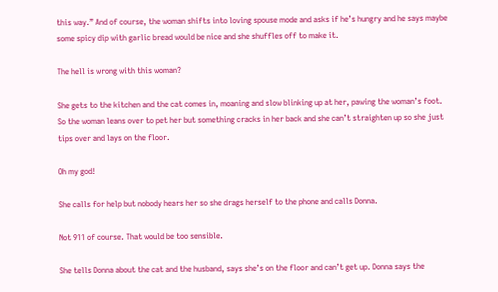this way.” And of course, the woman shifts into loving spouse mode and asks if he’s hungry and he says maybe some spicy dip with garlic bread would be nice and she shuffles off to make it.

The hell is wrong with this woman?

She gets to the kitchen and the cat comes in, moaning and slow blinking up at her, pawing the woman’s foot. So the woman leans over to pet her but something cracks in her back and she can’t straighten up so she just tips over and lays on the floor.

Oh my god!

She calls for help but nobody hears her so she drags herself to the phone and calls Donna.

Not 911 of course. That would be too sensible.

She tells Donna about the cat and the husband, says she’s on the floor and can’t get up. Donna says the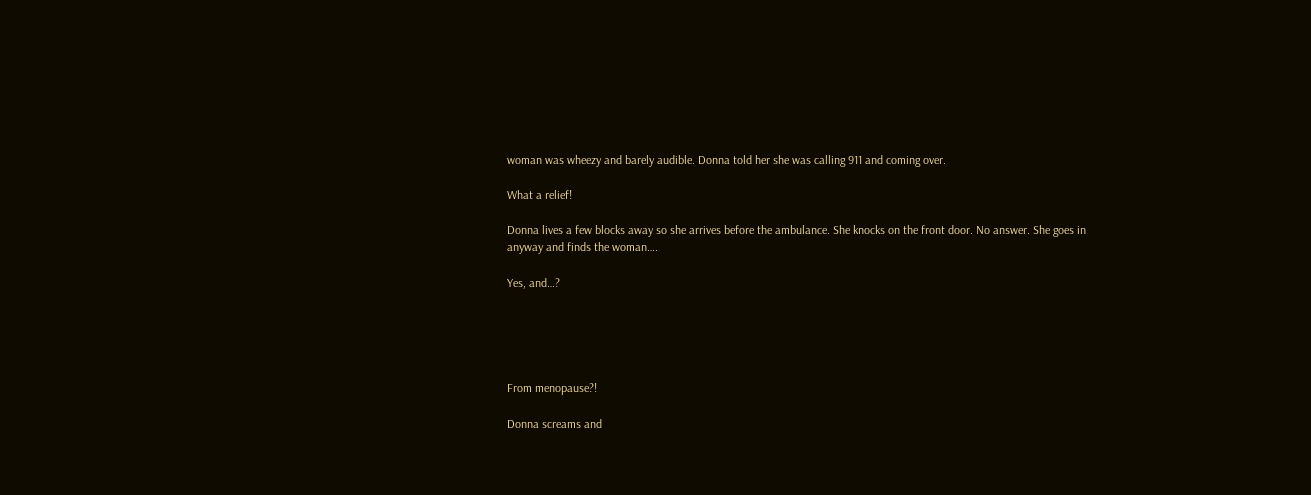woman was wheezy and barely audible. Donna told her she was calling 911 and coming over.

What a relief!

Donna lives a few blocks away so she arrives before the ambulance. She knocks on the front door. No answer. She goes in anyway and finds the woman….

Yes, and…?





From menopause?!

Donna screams and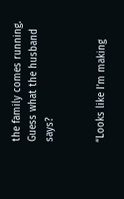the family comes running. Guess what the husband says?


“Looks like I’m making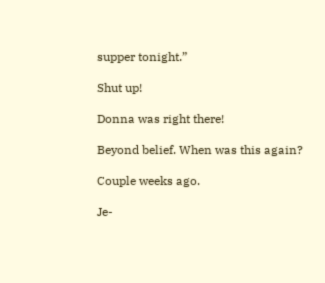supper tonight.”

Shut up!

Donna was right there!

Beyond belief. When was this again?

Couple weeks ago.

Je-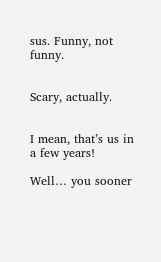sus. Funny, not funny.


Scary, actually.


I mean, that’s us in a few years!

Well… you sooner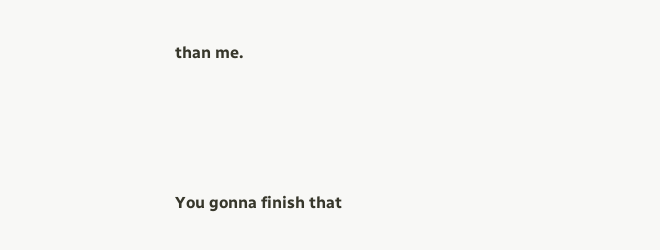than me.




You gonna finish that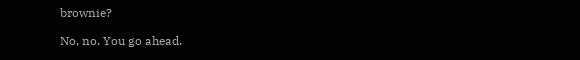brownie?

No, no. You go ahead.